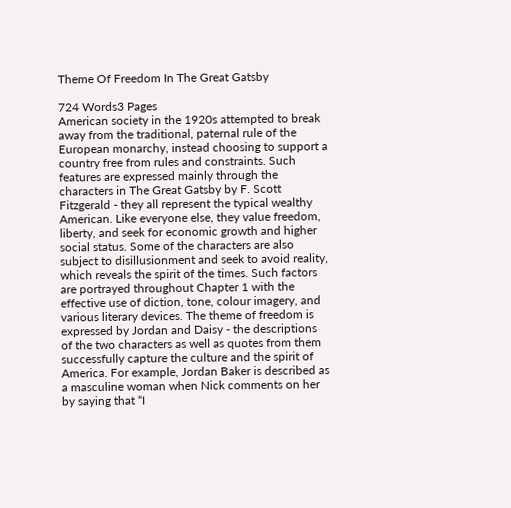Theme Of Freedom In The Great Gatsby

724 Words3 Pages
American society in the 1920s attempted to break away from the traditional, paternal rule of the European monarchy, instead choosing to support a country free from rules and constraints. Such features are expressed mainly through the characters in The Great Gatsby by F. Scott Fitzgerald - they all represent the typical wealthy American. Like everyone else, they value freedom, liberty, and seek for economic growth and higher social status. Some of the characters are also subject to disillusionment and seek to avoid reality, which reveals the spirit of the times. Such factors are portrayed throughout Chapter 1 with the effective use of diction, tone, colour imagery, and various literary devices. The theme of freedom is expressed by Jordan and Daisy - the descriptions of the two characters as well as quotes from them successfully capture the culture and the spirit of America. For example, Jordan Baker is described as a masculine woman when Nick comments on her by saying that “I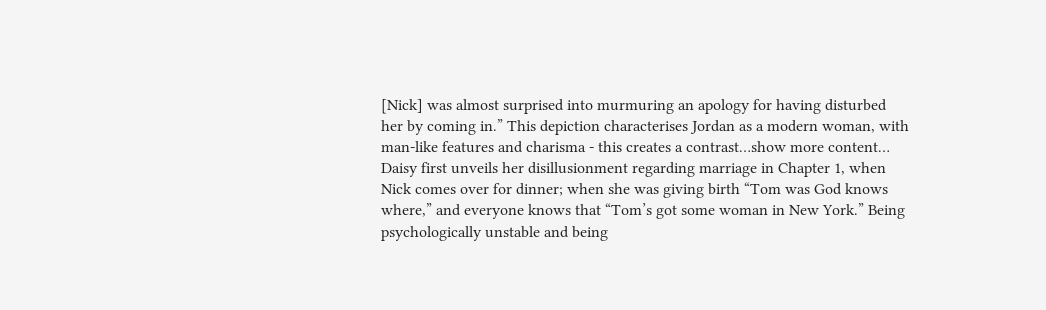[Nick] was almost surprised into murmuring an apology for having disturbed her by coming in.” This depiction characterises Jordan as a modern woman, with man-like features and charisma - this creates a contrast…show more content…
Daisy first unveils her disillusionment regarding marriage in Chapter 1, when Nick comes over for dinner; when she was giving birth “Tom was God knows where,” and everyone knows that “Tom’s got some woman in New York.” Being psychologically unstable and being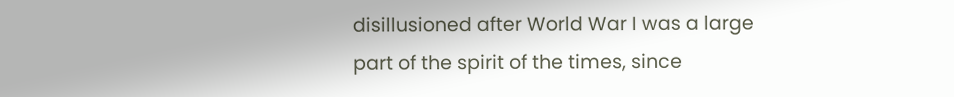disillusioned after World War I was a large part of the spirit of the times, since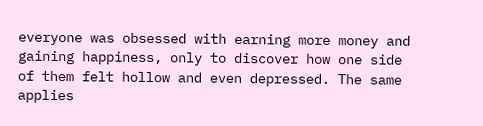everyone was obsessed with earning more money and gaining happiness, only to discover how one side of them felt hollow and even depressed. The same applies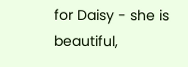for Daisy - she is beautiful,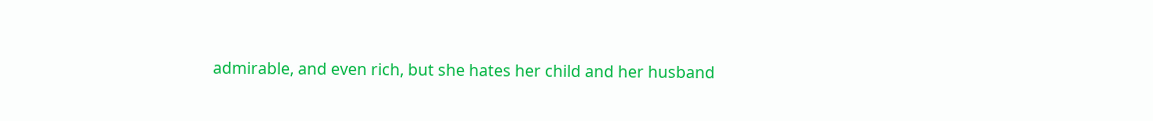admirable, and even rich, but she hates her child and her husband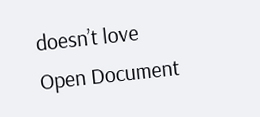doesn’t love
Open Document